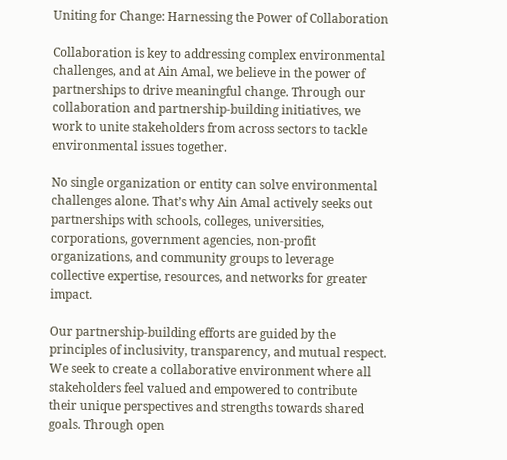Uniting for Change: Harnessing the Power of Collaboration

Collaboration is key to addressing complex environmental challenges, and at Ain Amal, we believe in the power of partnerships to drive meaningful change. Through our collaboration and partnership-building initiatives, we work to unite stakeholders from across sectors to tackle environmental issues together.

No single organization or entity can solve environmental challenges alone. That’s why Ain Amal actively seeks out partnerships with schools, colleges, universities, corporations, government agencies, non-profit organizations, and community groups to leverage collective expertise, resources, and networks for greater impact.

Our partnership-building efforts are guided by the principles of inclusivity, transparency, and mutual respect. We seek to create a collaborative environment where all stakeholders feel valued and empowered to contribute their unique perspectives and strengths towards shared goals. Through open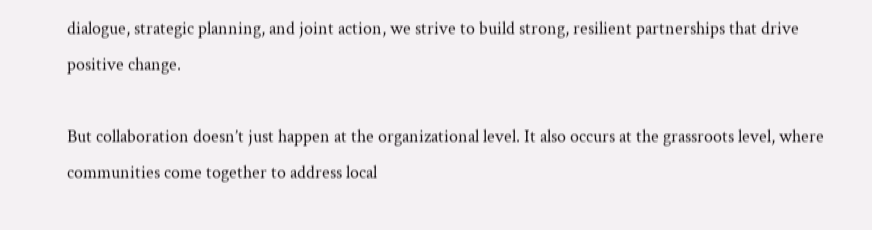dialogue, strategic planning, and joint action, we strive to build strong, resilient partnerships that drive positive change.

But collaboration doesn’t just happen at the organizational level. It also occurs at the grassroots level, where communities come together to address local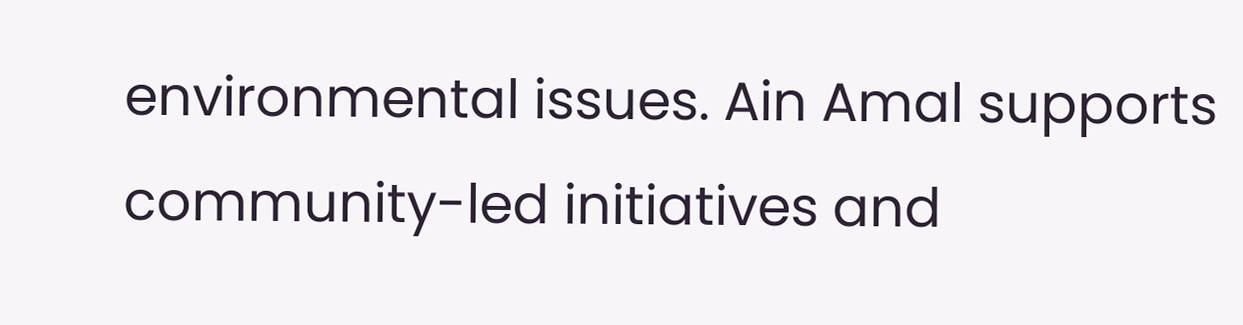environmental issues. Ain Amal supports community-led initiatives and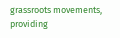grassroots movements, providing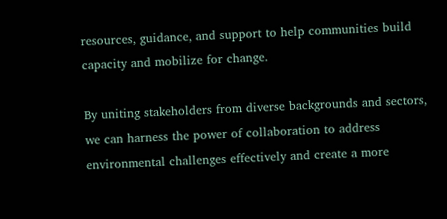resources, guidance, and support to help communities build capacity and mobilize for change.

By uniting stakeholders from diverse backgrounds and sectors, we can harness the power of collaboration to address environmental challenges effectively and create a more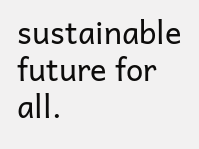sustainable future for all.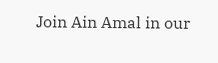Join Ain Amal in our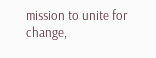mission to unite for change,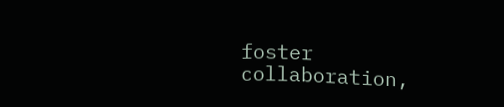foster collaboration,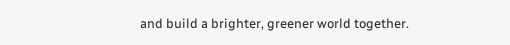and build a brighter, greener world together.